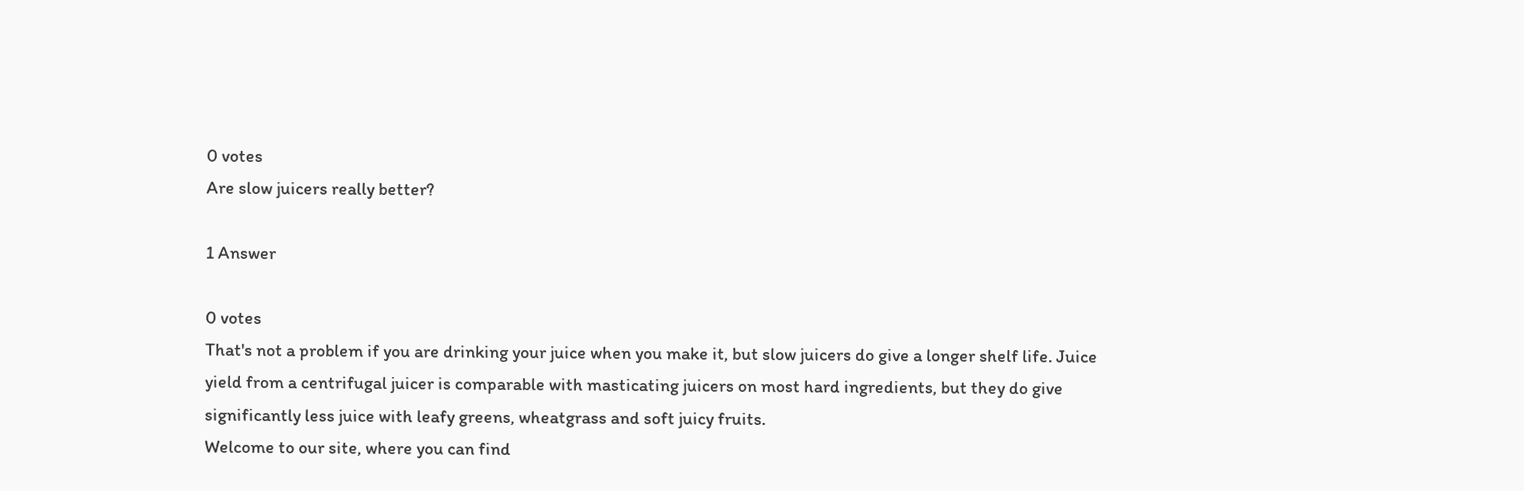0 votes
Are slow juicers really better?

1 Answer

0 votes
That's not a problem if you are drinking your juice when you make it, but slow juicers do give a longer shelf life. Juice yield from a centrifugal juicer is comparable with masticating juicers on most hard ingredients, but they do give significantly less juice with leafy greens, wheatgrass and soft juicy fruits.
Welcome to our site, where you can find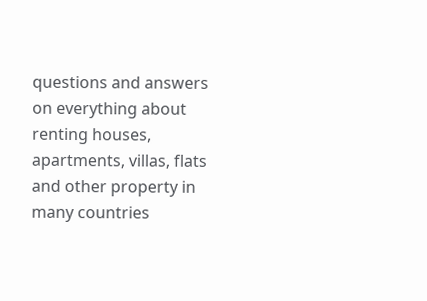questions and answers on everything about renting houses, apartments, villas, flats and other property in many countries